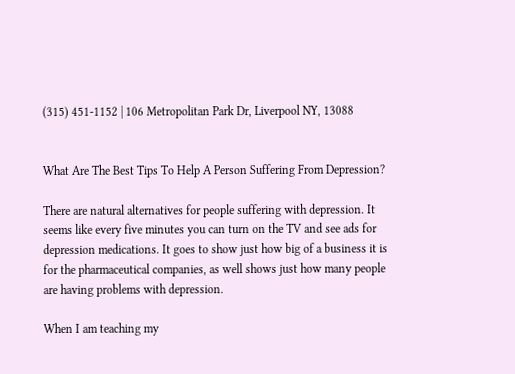(315) 451-1152 | 106 Metropolitan Park Dr, Liverpool NY, 13088


What Are The Best Tips To Help A Person Suffering From Depression?

There are natural alternatives for people suffering with depression. It seems like every five minutes you can turn on the TV and see ads for depression medications. It goes to show just how big of a business it is for the pharmaceutical companies, as well shows just how many people are having problems with depression.

When I am teaching my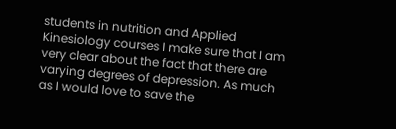students in nutrition and Applied Kinesiology courses I make sure that I am very clear about the fact that there are varying degrees of depression. As much as I would love to save the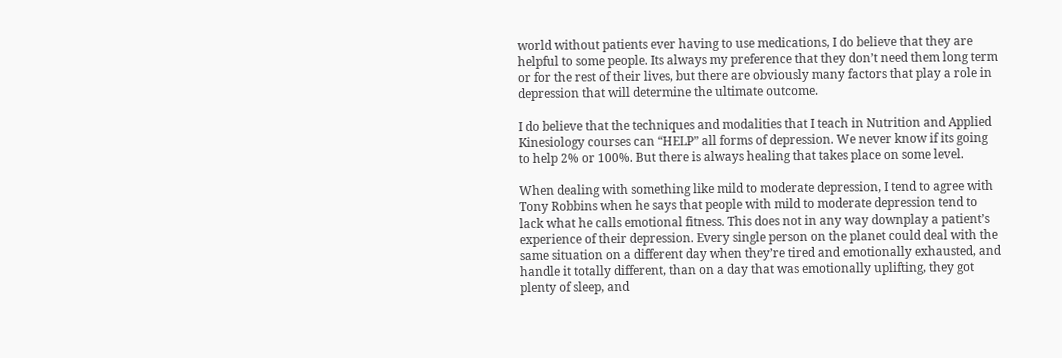world without patients ever having to use medications, I do believe that they are helpful to some people. Its always my preference that they don’t need them long term or for the rest of their lives, but there are obviously many factors that play a role in depression that will determine the ultimate outcome.

I do believe that the techniques and modalities that I teach in Nutrition and Applied Kinesiology courses can “HELP” all forms of depression. We never know if its going to help 2% or 100%. But there is always healing that takes place on some level.

When dealing with something like mild to moderate depression, I tend to agree with Tony Robbins when he says that people with mild to moderate depression tend to lack what he calls emotional fitness. This does not in any way downplay a patient’s experience of their depression. Every single person on the planet could deal with the same situation on a different day when they’re tired and emotionally exhausted, and handle it totally different, than on a day that was emotionally uplifting, they got plenty of sleep, and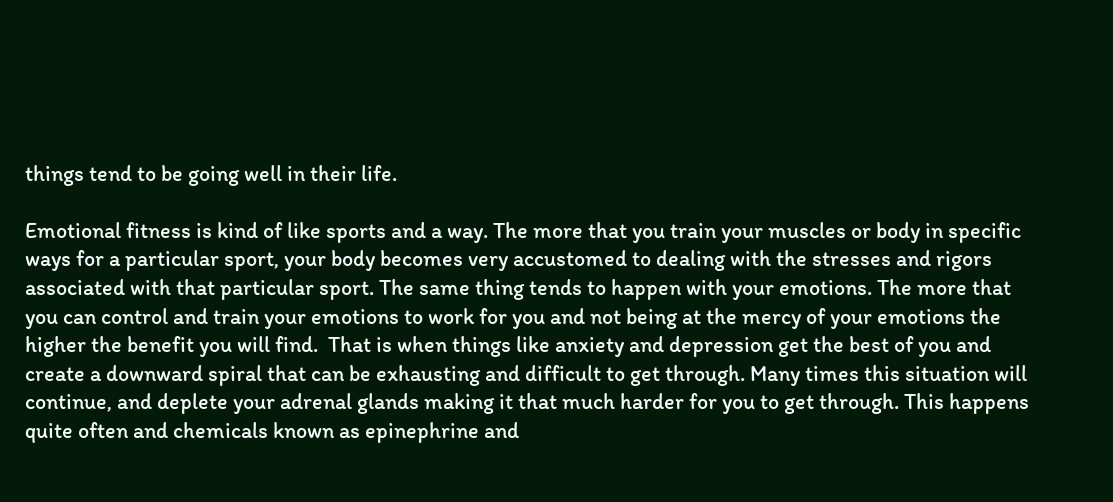things tend to be going well in their life.

Emotional fitness is kind of like sports and a way. The more that you train your muscles or body in specific ways for a particular sport, your body becomes very accustomed to dealing with the stresses and rigors associated with that particular sport. The same thing tends to happen with your emotions. The more that you can control and train your emotions to work for you and not being at the mercy of your emotions the higher the benefit you will find.  That is when things like anxiety and depression get the best of you and create a downward spiral that can be exhausting and difficult to get through. Many times this situation will continue, and deplete your adrenal glands making it that much harder for you to get through. This happens quite often and chemicals known as epinephrine and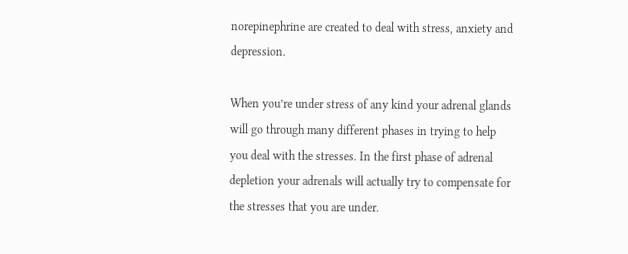norepinephrine are created to deal with stress, anxiety and depression.

When you’re under stress of any kind your adrenal glands will go through many different phases in trying to help you deal with the stresses. In the first phase of adrenal depletion your adrenals will actually try to compensate for the stresses that you are under.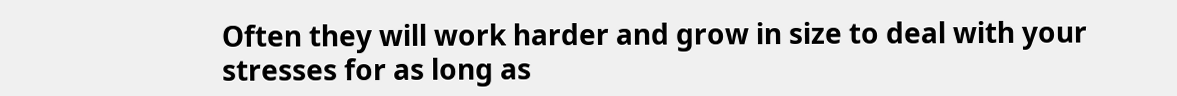Often they will work harder and grow in size to deal with your stresses for as long as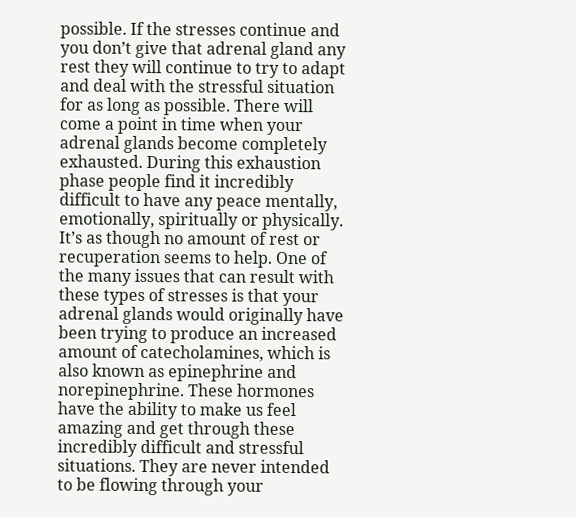possible. If the stresses continue and you don’t give that adrenal gland any rest they will continue to try to adapt and deal with the stressful situation for as long as possible. There will come a point in time when your adrenal glands become completely exhausted. During this exhaustion phase people find it incredibly difficult to have any peace mentally, emotionally, spiritually or physically. It’s as though no amount of rest or recuperation seems to help. One of the many issues that can result with these types of stresses is that your adrenal glands would originally have been trying to produce an increased amount of catecholamines, which is also known as epinephrine and norepinephrine. These hormones have the ability to make us feel amazing and get through these incredibly difficult and stressful situations. They are never intended to be flowing through your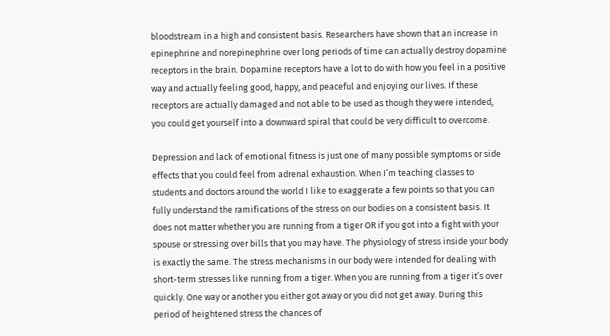bloodstream in a high and consistent basis. Researchers have shown that an increase in epinephrine and norepinephrine over long periods of time can actually destroy dopamine receptors in the brain. Dopamine receptors have a lot to do with how you feel in a positive way and actually feeling good, happy, and peaceful and enjoying our lives. If these receptors are actually damaged and not able to be used as though they were intended, you could get yourself into a downward spiral that could be very difficult to overcome.

Depression and lack of emotional fitness is just one of many possible symptoms or side effects that you could feel from adrenal exhaustion. When I’m teaching classes to students and doctors around the world I like to exaggerate a few points so that you can fully understand the ramifications of the stress on our bodies on a consistent basis. It does not matter whether you are running from a tiger OR if you got into a fight with your spouse or stressing over bills that you may have. The physiology of stress inside your body is exactly the same. The stress mechanisms in our body were intended for dealing with short-term stresses like running from a tiger. When you are running from a tiger it’s over quickly. One way or another you either got away or you did not get away. During this period of heightened stress the chances of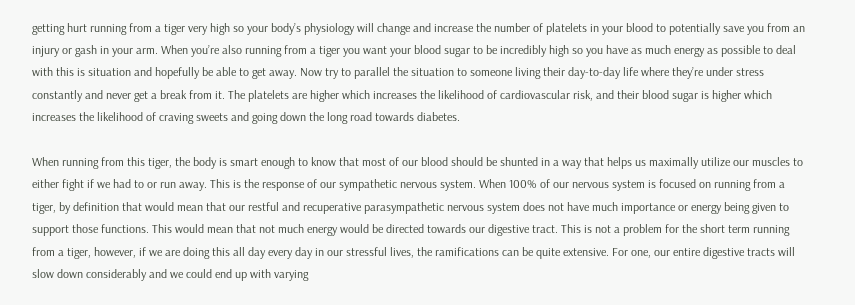getting hurt running from a tiger very high so your body’s physiology will change and increase the number of platelets in your blood to potentially save you from an injury or gash in your arm. When you’re also running from a tiger you want your blood sugar to be incredibly high so you have as much energy as possible to deal with this is situation and hopefully be able to get away. Now try to parallel the situation to someone living their day-to-day life where they’re under stress constantly and never get a break from it. The platelets are higher which increases the likelihood of cardiovascular risk, and their blood sugar is higher which increases the likelihood of craving sweets and going down the long road towards diabetes.

When running from this tiger, the body is smart enough to know that most of our blood should be shunted in a way that helps us maximally utilize our muscles to either fight if we had to or run away. This is the response of our sympathetic nervous system. When 100% of our nervous system is focused on running from a tiger, by definition that would mean that our restful and recuperative parasympathetic nervous system does not have much importance or energy being given to support those functions. This would mean that not much energy would be directed towards our digestive tract. This is not a problem for the short term running from a tiger, however, if we are doing this all day every day in our stressful lives, the ramifications can be quite extensive. For one, our entire digestive tracts will slow down considerably and we could end up with varying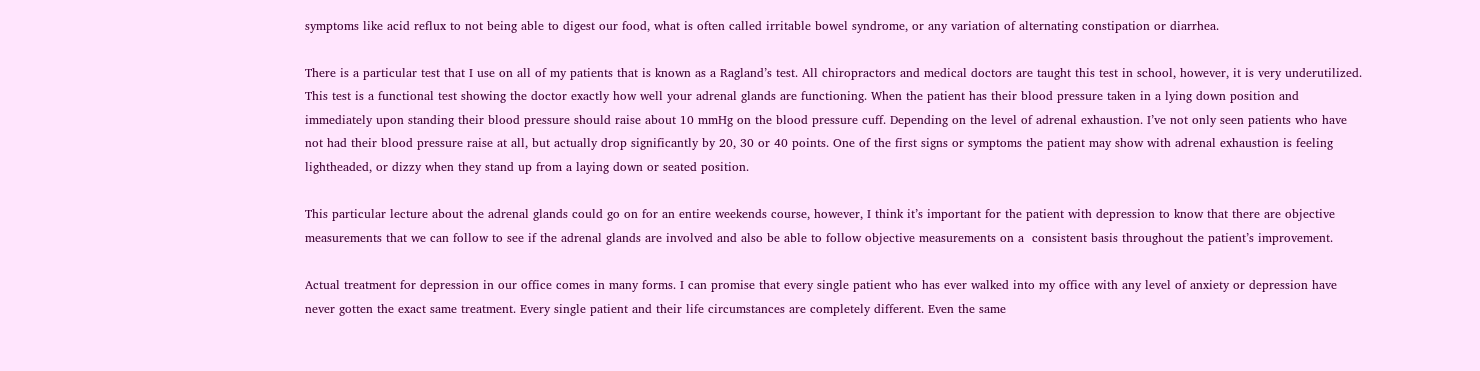symptoms like acid reflux to not being able to digest our food, what is often called irritable bowel syndrome, or any variation of alternating constipation or diarrhea.

There is a particular test that I use on all of my patients that is known as a Ragland’s test. All chiropractors and medical doctors are taught this test in school, however, it is very underutilized. This test is a functional test showing the doctor exactly how well your adrenal glands are functioning. When the patient has their blood pressure taken in a lying down position and immediately upon standing their blood pressure should raise about 10 mmHg on the blood pressure cuff. Depending on the level of adrenal exhaustion. I’ve not only seen patients who have not had their blood pressure raise at all, but actually drop significantly by 20, 30 or 40 points. One of the first signs or symptoms the patient may show with adrenal exhaustion is feeling lightheaded, or dizzy when they stand up from a laying down or seated position.

This particular lecture about the adrenal glands could go on for an entire weekends course, however, I think it’s important for the patient with depression to know that there are objective measurements that we can follow to see if the adrenal glands are involved and also be able to follow objective measurements on a  consistent basis throughout the patient’s improvement.

Actual treatment for depression in our office comes in many forms. I can promise that every single patient who has ever walked into my office with any level of anxiety or depression have never gotten the exact same treatment. Every single patient and their life circumstances are completely different. Even the same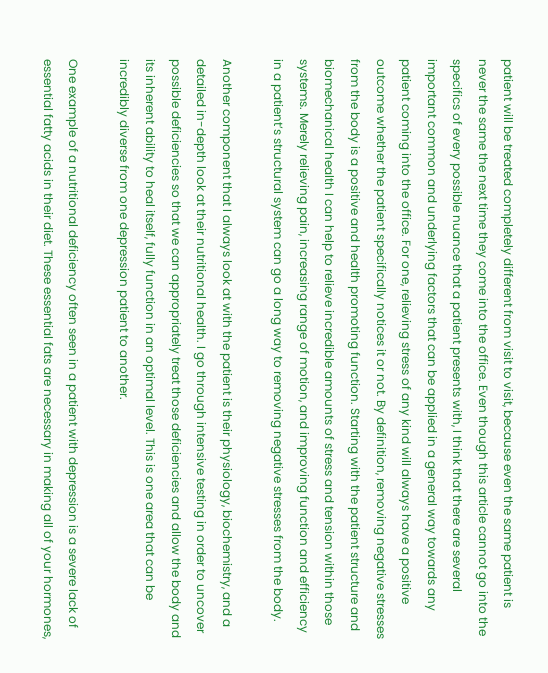patient will be treated completely different from visit to visit, because even the same patient is never the same the next time they come into the office. Even though this article cannot go into the specifics of every possible nuance that a patient presents with, I think that there are several important common and underlying factors that can be applied in a general way towards any patient coming into the office. For one, relieving stress of any kind will always have a positive outcome whether the patient specifically notices it or not. By definition, removing negative stresses from the body is a positive and health promoting function. Starting with the patient structure and biomechanical health I can help to relieve incredible amounts of stress and tension within those systems. Merely relieving pain, increasing range of motion, and improving function and efficiency in a patient’s structural system can go a long way to removing negative stresses from the body.

Another component that I always look at with the patient is their physiology, biochemistry, and a detailed in-depth look at their nutritional health. I go through intensive testing in order to uncover possible deficiencies so that we can appropriately treat those deficiencies and allow the body and its inherent ability to heal itself, fully function in an optimal level. This is one area that can be incredibly diverse from one depression patient to another.

One example of a nutritional deficiency often seen in a patient with depression is a severe lack of essential fatty acids in their diet. These essential fats are necessary in making all of your hormones,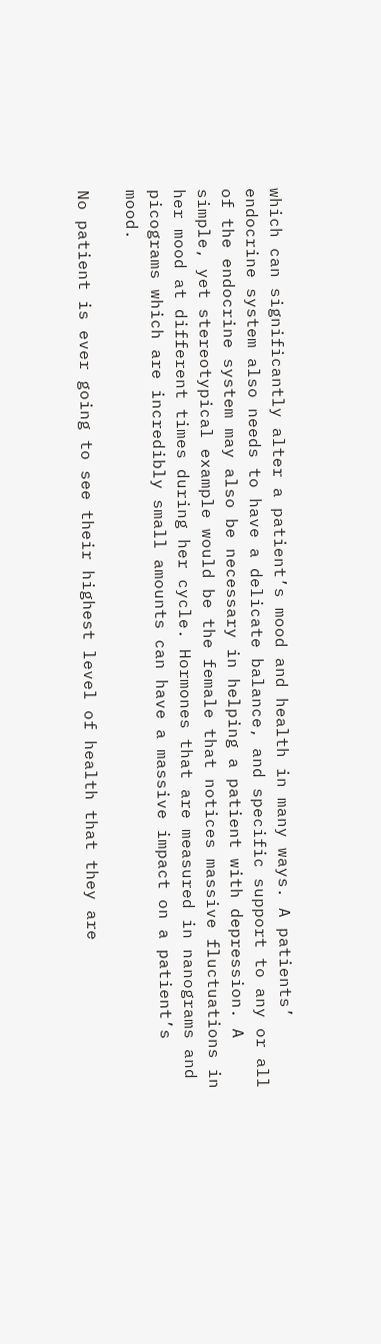which can significantly alter a patient’s mood and health in many ways. A patients’ endocrine system also needs to have a delicate balance, and specific support to any or all of the endocrine system may also be necessary in helping a patient with depression. A simple, yet stereotypical example would be the female that notices massive fluctuations in her mood at different times during her cycle. Hormones that are measured in nanograms and picograms which are incredibly small amounts can have a massive impact on a patient’s mood.

No patient is ever going to see their highest level of health that they are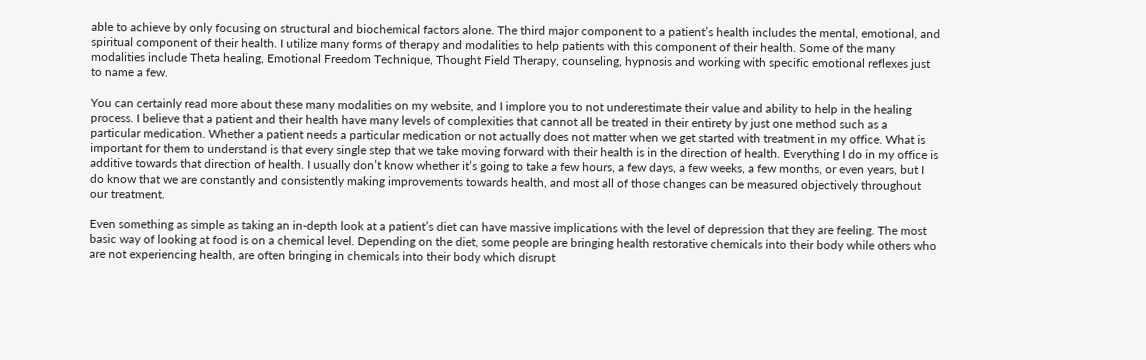able to achieve by only focusing on structural and biochemical factors alone. The third major component to a patient’s health includes the mental, emotional, and spiritual component of their health. I utilize many forms of therapy and modalities to help patients with this component of their health. Some of the many modalities include Theta healing, Emotional Freedom Technique, Thought Field Therapy, counseling, hypnosis and working with specific emotional reflexes just to name a few.

You can certainly read more about these many modalities on my website, and I implore you to not underestimate their value and ability to help in the healing process. I believe that a patient and their health have many levels of complexities that cannot all be treated in their entirety by just one method such as a particular medication. Whether a patient needs a particular medication or not actually does not matter when we get started with treatment in my office. What is important for them to understand is that every single step that we take moving forward with their health is in the direction of health. Everything I do in my office is additive towards that direction of health. I usually don’t know whether it’s going to take a few hours, a few days, a few weeks, a few months, or even years, but I do know that we are constantly and consistently making improvements towards health, and most all of those changes can be measured objectively throughout our treatment.

Even something as simple as taking an in-depth look at a patient’s diet can have massive implications with the level of depression that they are feeling. The most basic way of looking at food is on a chemical level. Depending on the diet, some people are bringing health restorative chemicals into their body while others who are not experiencing health, are often bringing in chemicals into their body which disrupt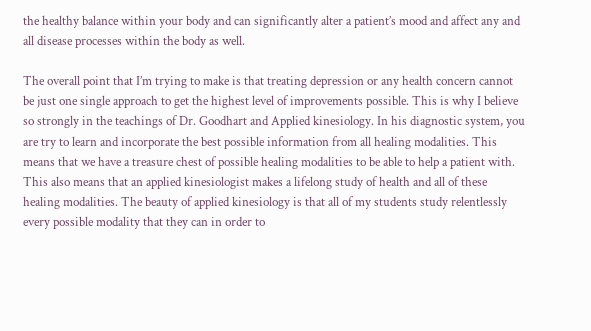the healthy balance within your body and can significantly alter a patient’s mood and affect any and all disease processes within the body as well.

The overall point that I’m trying to make is that treating depression or any health concern cannot be just one single approach to get the highest level of improvements possible. This is why I believe so strongly in the teachings of Dr. Goodhart and Applied kinesiology. In his diagnostic system, you are try to learn and incorporate the best possible information from all healing modalities. This means that we have a treasure chest of possible healing modalities to be able to help a patient with. This also means that an applied kinesiologist makes a lifelong study of health and all of these healing modalities. The beauty of applied kinesiology is that all of my students study relentlessly every possible modality that they can in order to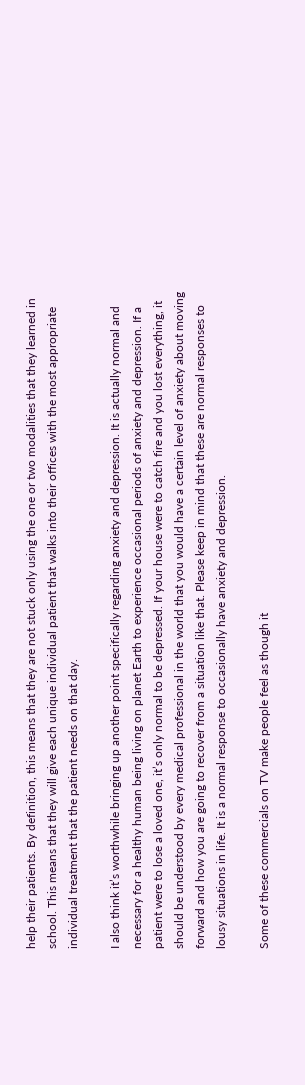help their patients. By definition, this means that they are not stuck only using the one or two modalities that they learned in school. This means that they will give each unique individual patient that walks into their offices with the most appropriate individual treatment that the patient needs on that day.

I also think it’s worthwhile bringing up another point specifically regarding anxiety and depression. It is actually normal and necessary for a healthy human being living on planet Earth to experience occasional periods of anxiety and depression. If a patient were to lose a loved one, it’s only normal to be depressed. If your house were to catch fire and you lost everything, it should be understood by every medical professional in the world that you would have a certain level of anxiety about moving forward and how you are going to recover from a situation like that. Please keep in mind that these are normal responses to lousy situations in life. It is a normal response to occasionally have anxiety and depression.

Some of these commercials on TV make people feel as though it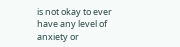is not okay to ever have any level of anxiety or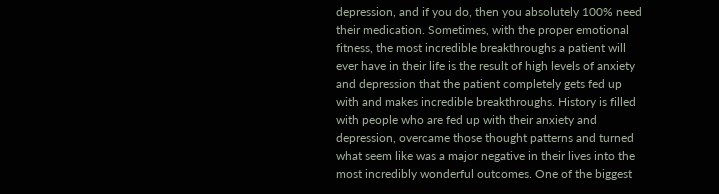depression, and if you do, then you absolutely 100% need their medication. Sometimes, with the proper emotional fitness, the most incredible breakthroughs a patient will ever have in their life is the result of high levels of anxiety and depression that the patient completely gets fed up with and makes incredible breakthroughs. History is filled with people who are fed up with their anxiety and depression, overcame those thought patterns and turned what seem like was a major negative in their lives into the most incredibly wonderful outcomes. One of the biggest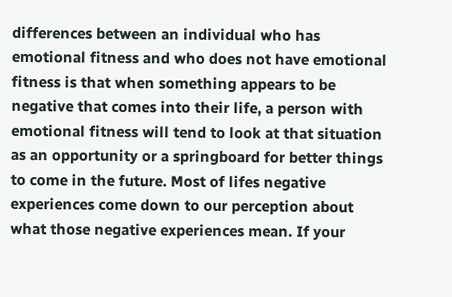differences between an individual who has emotional fitness and who does not have emotional fitness is that when something appears to be negative that comes into their life, a person with emotional fitness will tend to look at that situation as an opportunity or a springboard for better things to come in the future. Most of lifes negative experiences come down to our perception about what those negative experiences mean. If your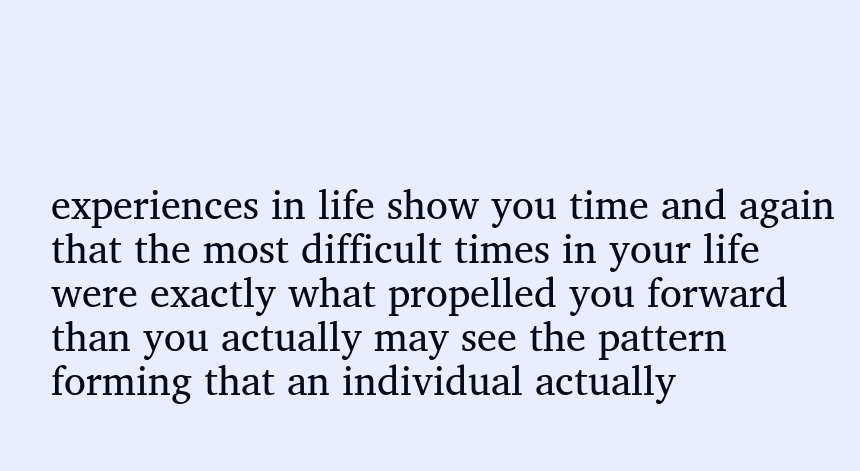experiences in life show you time and again that the most difficult times in your life were exactly what propelled you forward than you actually may see the pattern forming that an individual actually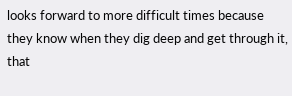looks forward to more difficult times because they know when they dig deep and get through it, that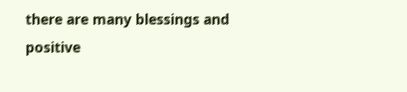there are many blessings and positive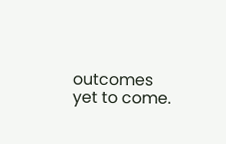outcomes yet to come.